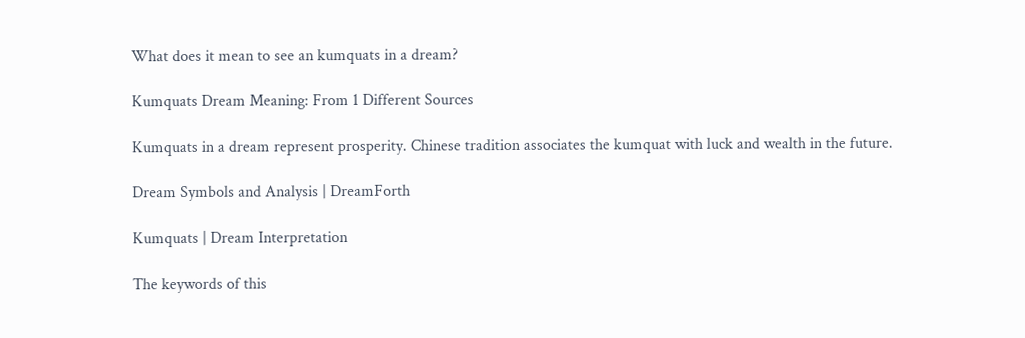What does it mean to see an kumquats in a dream?

Kumquats Dream Meaning: From 1 Different Sources

Kumquats in a dream represent prosperity. Chinese tradition associates the kumquat with luck and wealth in the future.

Dream Symbols and Analysis | DreamForth

Kumquats | Dream Interpretation

The keywords of this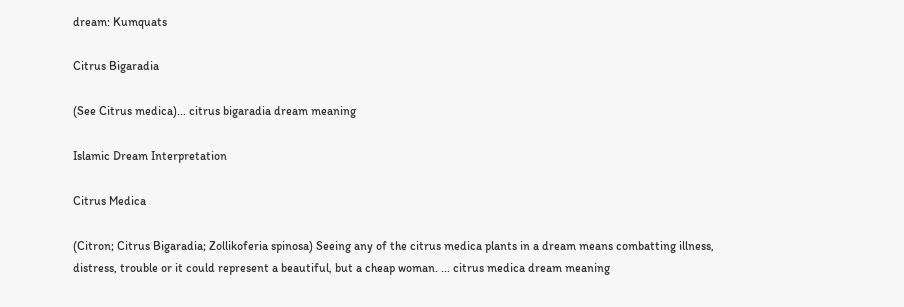dream: Kumquats

Citrus Bigaradia

(See Citrus medica)... citrus bigaradia dream meaning

Islamic Dream Interpretation

Citrus Medica

(Citron; Citrus Bigaradia; Zollikoferia spinosa) Seeing any of the citrus medica plants in a dream means combatting illness, distress, trouble or it could represent a beautiful, but a cheap woman. ... citrus medica dream meaning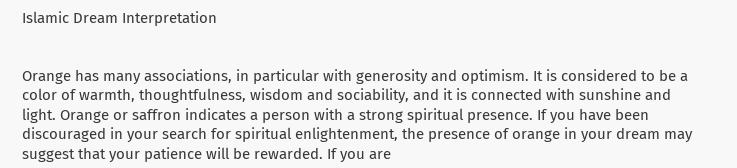Islamic Dream Interpretation


Orange has many associations, in particular with generosity and optimism. It is considered to be a color of warmth, thoughtfulness, wisdom and sociability, and it is connected with sunshine and light. Orange or saffron indicates a person with a strong spiritual presence. If you have been discouraged in your search for spiritual enlightenment, the presence of orange in your dream may suggest that your patience will be rewarded. If you are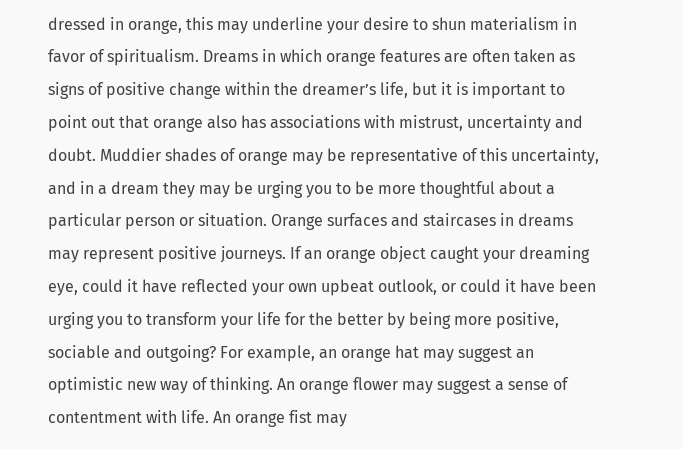dressed in orange, this may underline your desire to shun materialism in favor of spiritualism. Dreams in which orange features are often taken as signs of positive change within the dreamer’s life, but it is important to point out that orange also has associations with mistrust, uncertainty and doubt. Muddier shades of orange may be representative of this uncertainty, and in a dream they may be urging you to be more thoughtful about a particular person or situation. Orange surfaces and staircases in dreams may represent positive journeys. If an orange object caught your dreaming eye, could it have reflected your own upbeat outlook, or could it have been urging you to transform your life for the better by being more positive, sociable and outgoing? For example, an orange hat may suggest an optimistic new way of thinking. An orange flower may suggest a sense of contentment with life. An orange fist may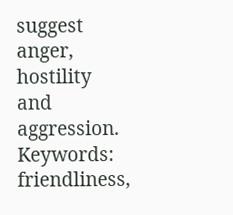suggest anger, hostility and aggression. Keywords: friendliness,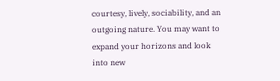courtesy, lively, sociability, and an outgoing nature. You may want to expand your horizons and look into new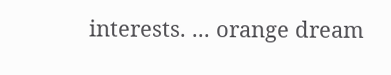interests. ... orange dream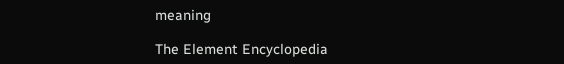meaning

The Element Encyclopedia